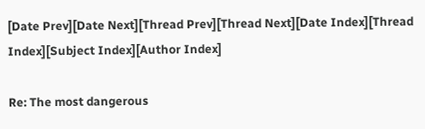[Date Prev][Date Next][Thread Prev][Thread Next][Date Index][Thread Index][Subject Index][Author Index]

Re: The most dangerous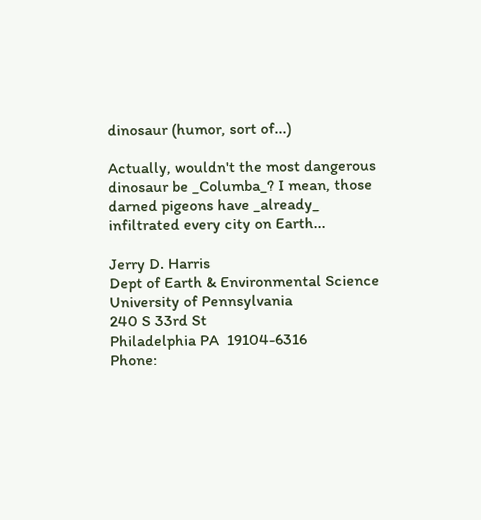dinosaur (humor, sort of...)

Actually, wouldn't the most dangerous dinosaur be _Columba_? I mean, those darned pigeons have _already_ infiltrated every city on Earth...

Jerry D. Harris
Dept of Earth & Environmental Science
University of Pennsylvania
240 S 33rd St
Philadelphia PA  19104-6316
Phone: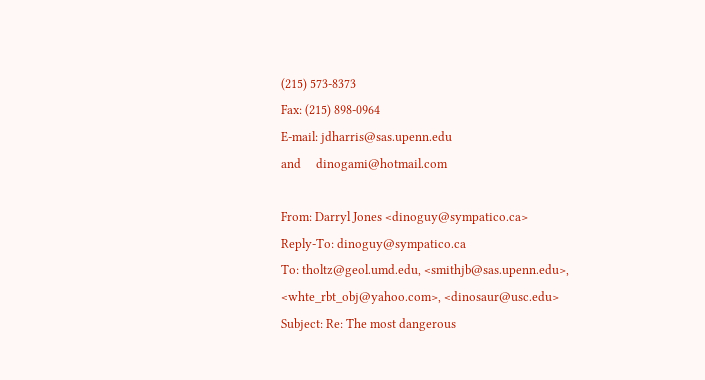(215) 573-8373
Fax: (215) 898-0964
E-mail: jdharris@sas.upenn.edu
and     dinogami@hotmail.com

From: Darryl Jones <dinoguy@sympatico.ca>
Reply-To: dinoguy@sympatico.ca
To: tholtz@geol.umd.edu, <smithjb@sas.upenn.edu>, <whte_rbt_obj@yahoo.com>, <dinosaur@usc.edu>
Subject: Re: The most dangerous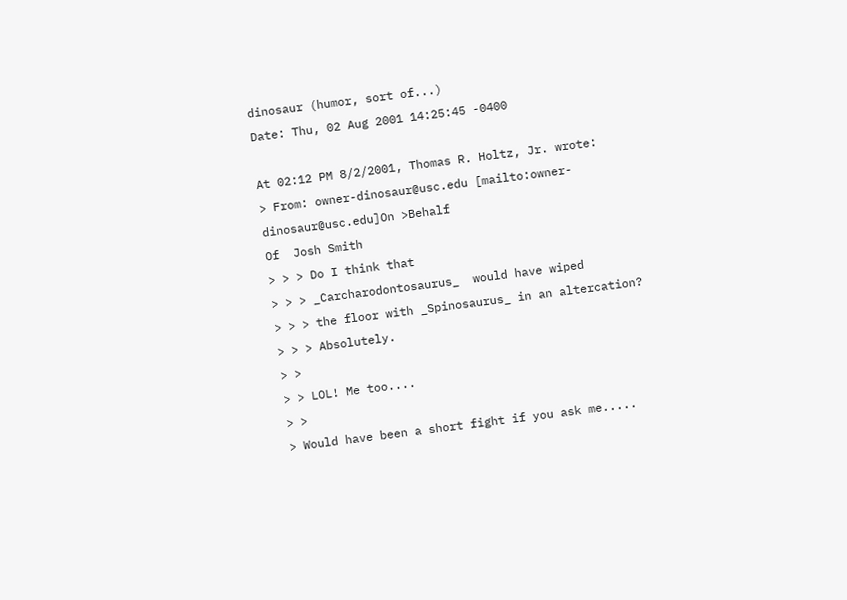dinosaur (humor, sort of...)
Date: Thu, 02 Aug 2001 14:25:45 -0400

At 02:12 PM 8/2/2001, Thomas R. Holtz, Jr. wrote:
> From: owner-dinosaur@usc.edu [mailto:owner-dinosaur@usc.edu]On >Behalf
Of  Josh Smith
> > > Do I think that
> > > _Carcharodontosaurus_  would have wiped
> > > the floor with _Spinosaurus_ in an altercation?
> > > Absolutely.
> >
> > LOL! Me too....
> >
> Would have been a short fight if you ask me.....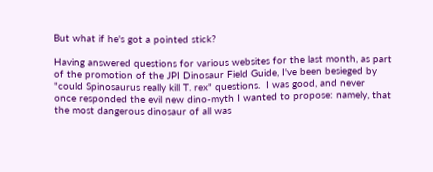But what if he's got a pointed stick?

Having answered questions for various websites for the last month, as part
of the promotion of the JPI Dinosaur Field Guide, I've been besieged by
"could Spinosaurus really kill T. rex" questions.  I was good, and never
once responded the evil new dino-myth I wanted to propose: namely, that
the most dangerous dinosaur of all was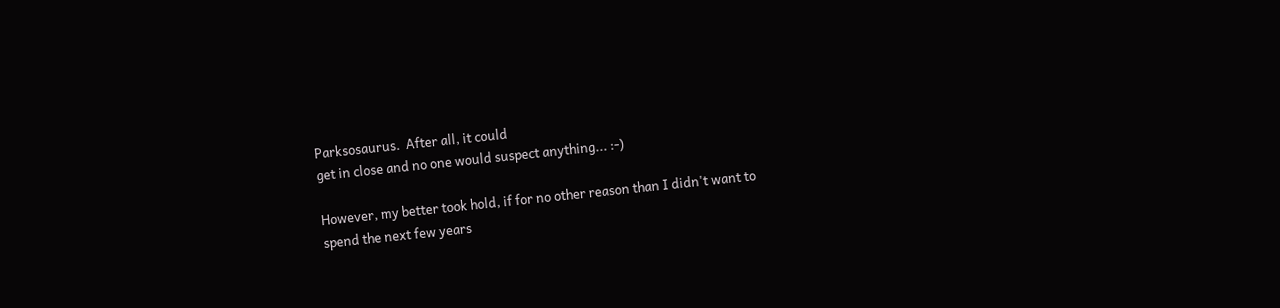Parksosaurus.  After all, it could
get in close and no one would suspect anything... :-)

However, my better took hold, if for no other reason than I didn't want to
spend the next few years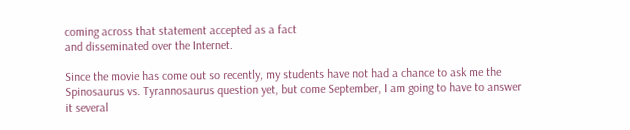coming across that statement accepted as a fact
and disseminated over the Internet.

Since the movie has come out so recently, my students have not had a chance to ask me the Spinosaurus vs. Tyrannosaurus question yet, but come September, I am going to have to answer it several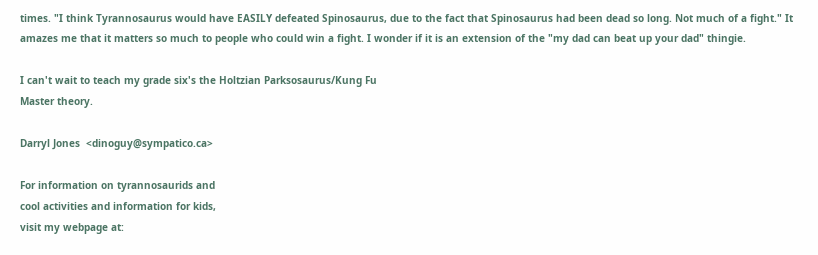times. "I think Tyrannosaurus would have EASILY defeated Spinosaurus, due to the fact that Spinosaurus had been dead so long. Not much of a fight." It amazes me that it matters so much to people who could win a fight. I wonder if it is an extension of the "my dad can beat up your dad" thingie.

I can't wait to teach my grade six's the Holtzian Parksosaurus/Kung Fu
Master theory.

Darryl Jones  <dinoguy@sympatico.ca>

For information on tyrannosaurids and
cool activities and information for kids,
visit my webpage at: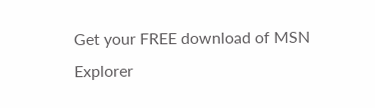Get your FREE download of MSN Explorer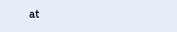at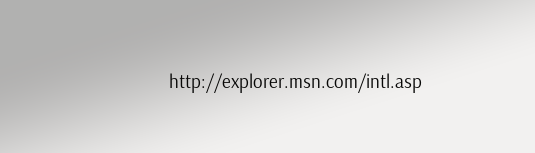http://explorer.msn.com/intl.asp